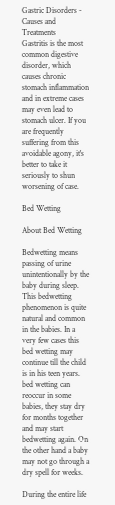Gastric Disorders - Causes and Treatments
Gastritis is the most common digestive disorder, which causes chronic stomach inflammation and in extreme cases may even lead to stomach ulcer. If you are frequently suffering from this avoidable agony, it's better to take it seriously to shun worsening of case.

Bed Wetting

About Bed Wetting

Bedwetting means passing of urine unintentionally by the baby during sleep. This bedwetting phenomenon is quite natural and common in the babies. In a very few cases this bed wetting may continue till the child is in his teen years. bed wetting can reoccur in some babies, they stay dry for months together and may start bedwetting again. On the other hand a baby may not go through a dry spell for weeks.

During the entire life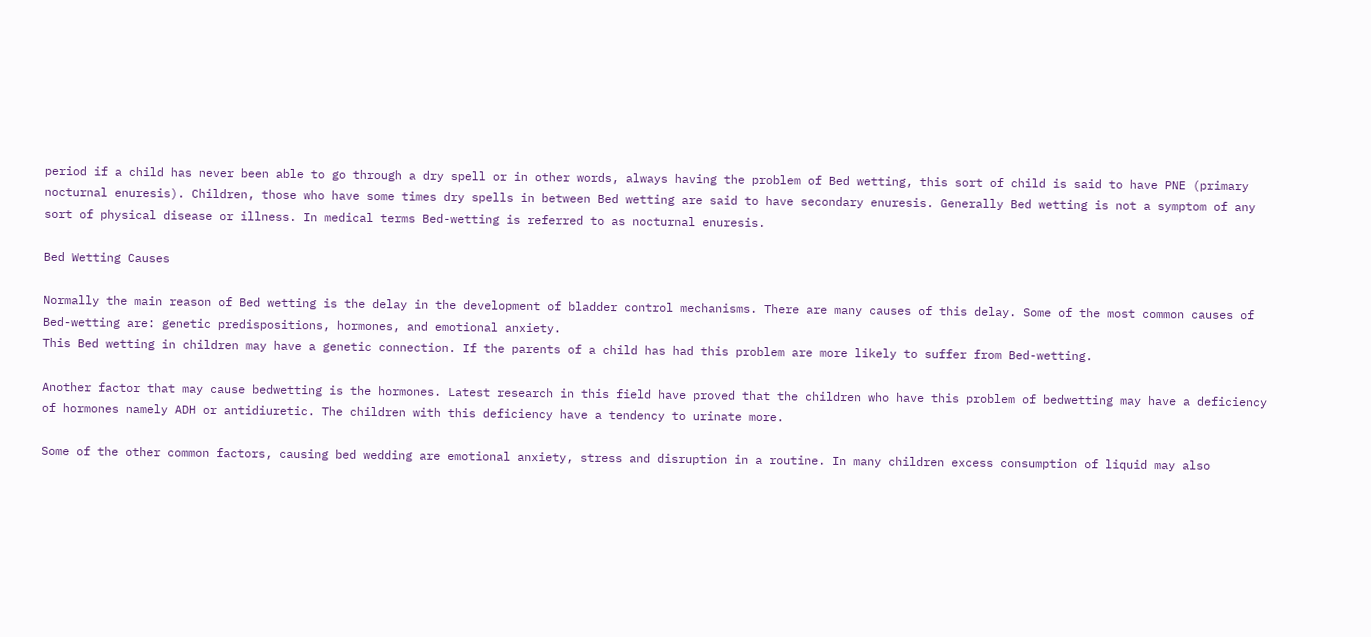period if a child has never been able to go through a dry spell or in other words, always having the problem of Bed wetting, this sort of child is said to have PNE (primary nocturnal enuresis). Children, those who have some times dry spells in between Bed wetting are said to have secondary enuresis. Generally Bed wetting is not a symptom of any sort of physical disease or illness. In medical terms Bed-wetting is referred to as nocturnal enuresis.

Bed Wetting Causes

Normally the main reason of Bed wetting is the delay in the development of bladder control mechanisms. There are many causes of this delay. Some of the most common causes of Bed-wetting are: genetic predispositions, hormones, and emotional anxiety.
This Bed wetting in children may have a genetic connection. If the parents of a child has had this problem are more likely to suffer from Bed-wetting.

Another factor that may cause bedwetting is the hormones. Latest research in this field have proved that the children who have this problem of bedwetting may have a deficiency of hormones namely ADH or antidiuretic. The children with this deficiency have a tendency to urinate more.

Some of the other common factors, causing bed wedding are emotional anxiety, stress and disruption in a routine. In many children excess consumption of liquid may also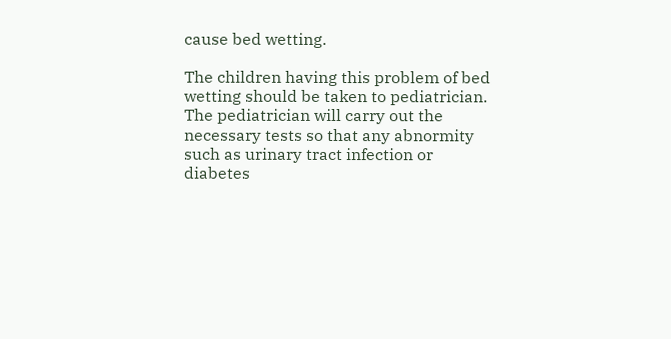cause bed wetting.

The children having this problem of bed wetting should be taken to pediatrician. The pediatrician will carry out the necessary tests so that any abnormity such as urinary tract infection or diabetes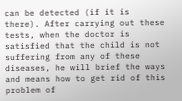can be detected (if it is there). After carrying out these tests, when the doctor is satisfied that the child is not suffering from any of these diseases, he will brief the ways and means how to get rid of this problem of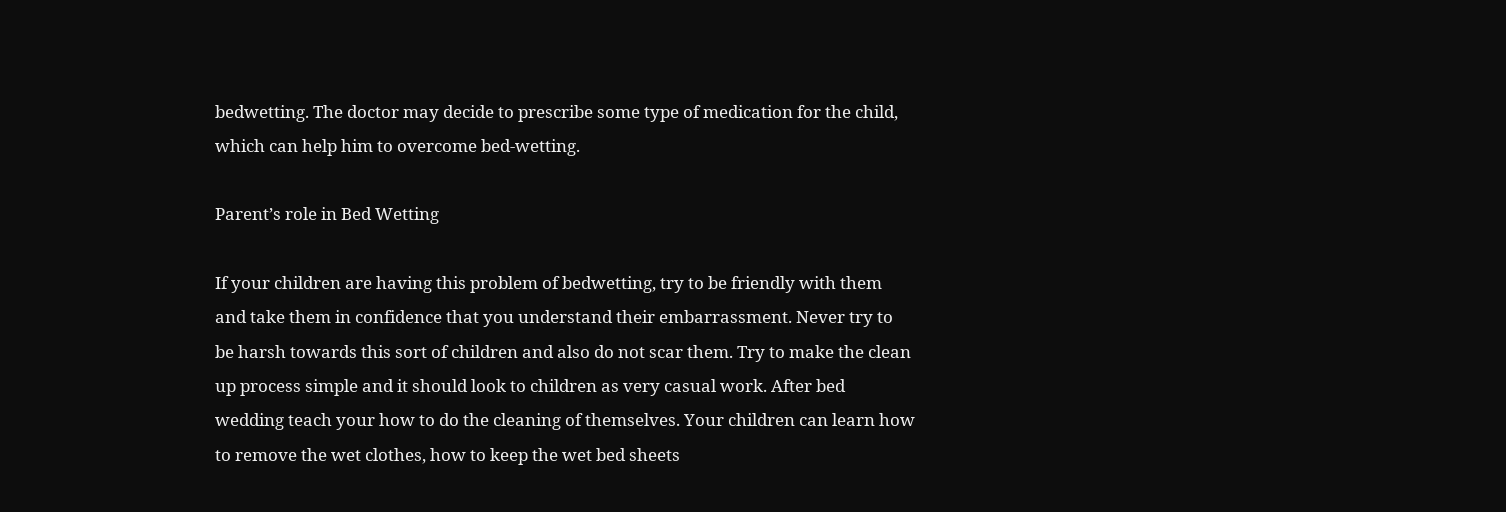bedwetting. The doctor may decide to prescribe some type of medication for the child, which can help him to overcome bed-wetting.

Parent’s role in Bed Wetting

If your children are having this problem of bedwetting, try to be friendly with them and take them in confidence that you understand their embarrassment. Never try to be harsh towards this sort of children and also do not scar them. Try to make the clean up process simple and it should look to children as very casual work. After bed wedding teach your how to do the cleaning of themselves. Your children can learn how to remove the wet clothes, how to keep the wet bed sheets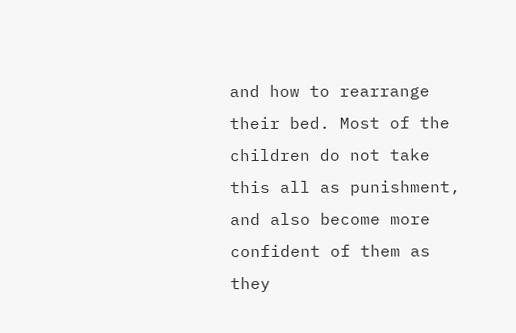and how to rearrange their bed. Most of the children do not take this all as punishment, and also become more confident of them as they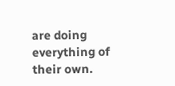are doing everything of their own.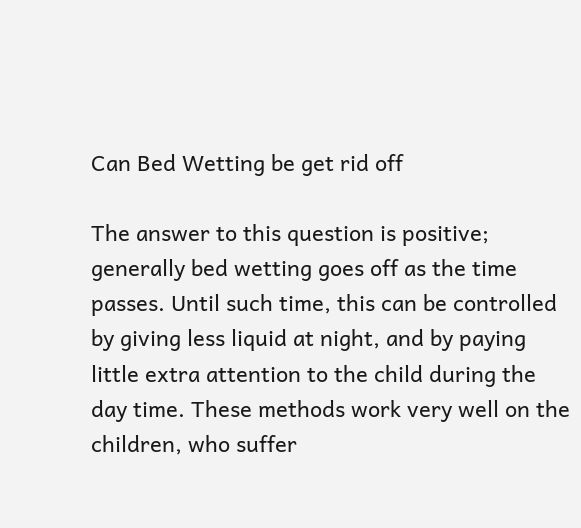Can Bed Wetting be get rid off

The answer to this question is positive; generally bed wetting goes off as the time passes. Until such time, this can be controlled by giving less liquid at night, and by paying little extra attention to the child during the day time. These methods work very well on the children, who suffer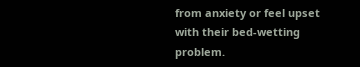from anxiety or feel upset with their bed-wetting problem.